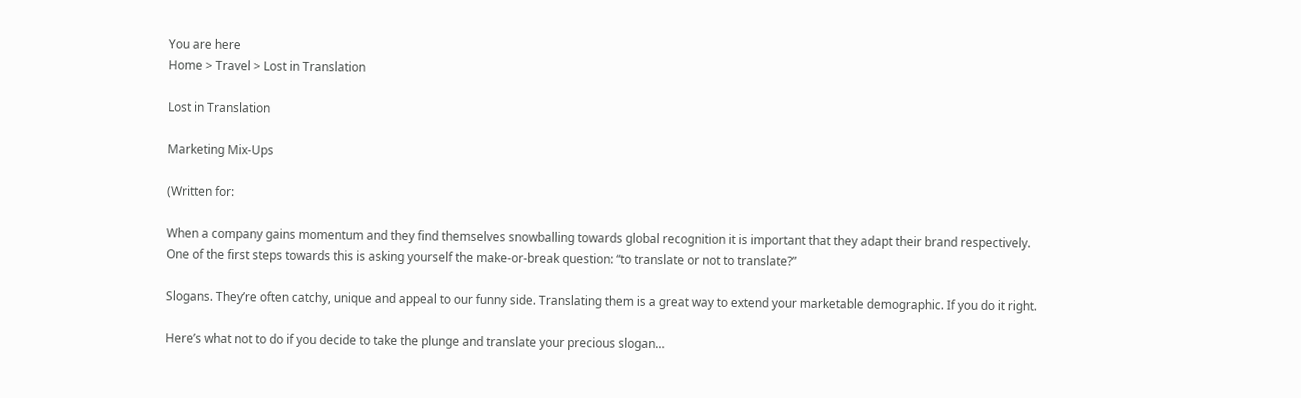You are here
Home > Travel > Lost in Translation

Lost in Translation

Marketing Mix-Ups

(Written for:

When a company gains momentum and they find themselves snowballing towards global recognition it is important that they adapt their brand respectively. One of the first steps towards this is asking yourself the make-or-break question: “to translate or not to translate?”

Slogans. They’re often catchy, unique and appeal to our funny side. Translating them is a great way to extend your marketable demographic. If you do it right.

Here’s what not to do if you decide to take the plunge and translate your precious slogan…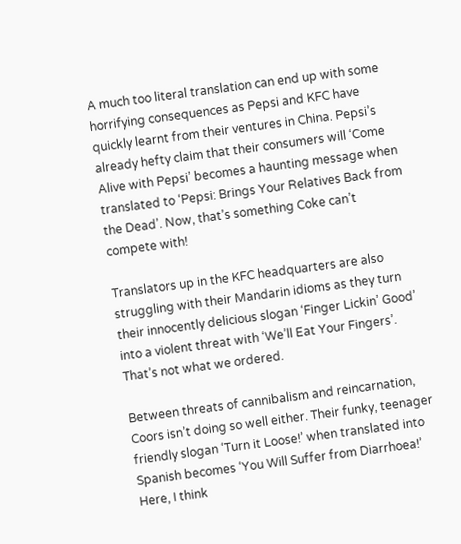A much too literal translation can end up with some horrifying consequences as Pepsi and KFC have quickly learnt from their ventures in China. Pepsi’s already hefty claim that their consumers will ‘Come Alive with Pepsi’ becomes a haunting message when translated to ‘Pepsi: Brings Your Relatives Back from the Dead’. Now, that’s something Coke can’t compete with!

Translators up in the KFC headquarters are also struggling with their Mandarin idioms as they turn their innocently delicious slogan ‘Finger Lickin’ Good’ into a violent threat with ‘We’ll Eat Your Fingers’. That’s not what we ordered.

Between threats of cannibalism and reincarnation, Coors isn’t doing so well either. Their funky, teenager friendly slogan ‘Turn it Loose!’ when translated into Spanish becomes ‘You Will Suffer from Diarrhoea!’ Here, I think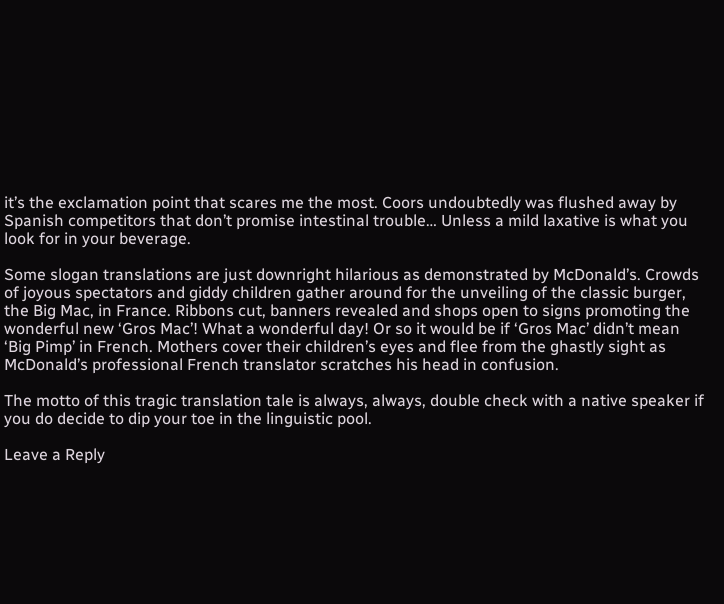it’s the exclamation point that scares me the most. Coors undoubtedly was flushed away by Spanish competitors that don’t promise intestinal trouble… Unless a mild laxative is what you look for in your beverage.

Some slogan translations are just downright hilarious as demonstrated by McDonald’s. Crowds of joyous spectators and giddy children gather around for the unveiling of the classic burger, the Big Mac, in France. Ribbons cut, banners revealed and shops open to signs promoting the wonderful new ‘Gros Mac’! What a wonderful day! Or so it would be if ‘Gros Mac’ didn’t mean ‘Big Pimp’ in French. Mothers cover their children’s eyes and flee from the ghastly sight as McDonald’s professional French translator scratches his head in confusion.

The motto of this tragic translation tale is always, always, double check with a native speaker if you do decide to dip your toe in the linguistic pool.

Leave a Reply